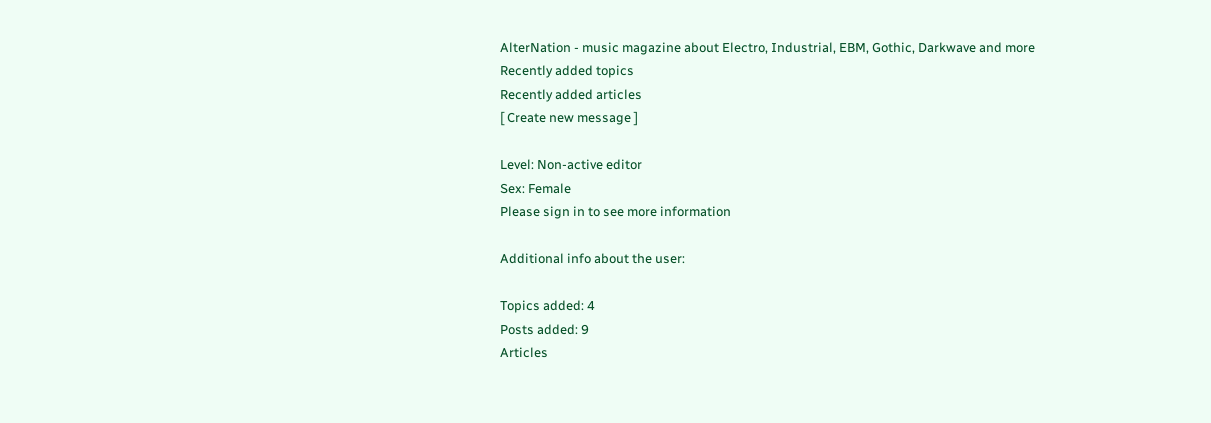AlterNation - music magazine about Electro, Industrial, EBM, Gothic, Darkwave and more
Recently added topics
Recently added articles
[ Create new message ]

Level: Non-active editor
Sex: Female
Please sign in to see more information

Additional info about the user:

Topics added: 4
Posts added: 9
Articles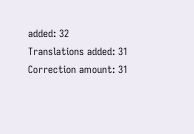added: 32
Translations added: 31
Correction amount: 31